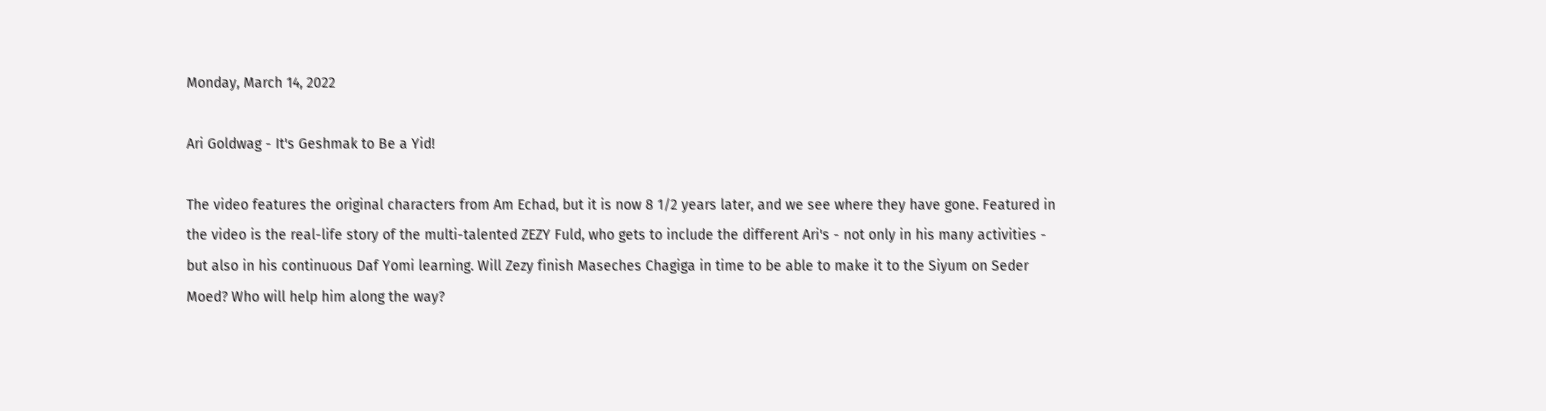Monday, March 14, 2022

Ari Goldwag - It's Geshmak to Be a Yid!

The video features the original characters from Am Echad, but it is now 8 1/2 years later, and we see where they have gone. Featured in the video is the real-life story of the multi-talented ZEZY Fuld, who gets to include the different Ari's - not only in his many activities - but also in his continuous Daf Yomi learning. Will Zezy finish Maseches Chagiga in time to be able to make it to the Siyum on Seder Moed? Who will help him along the way?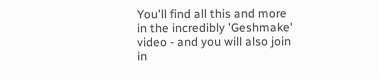You'll find all this and more in the incredibly 'Geshmake' video - and you will also join in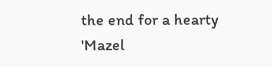the end for a hearty 'Mazel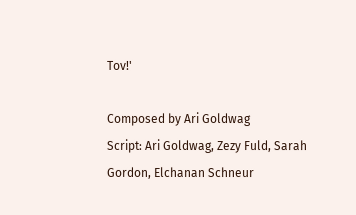Tov!'

Composed by Ari Goldwag
Script: Ari Goldwag, Zezy Fuld, Sarah Gordon, Elchanan Schneur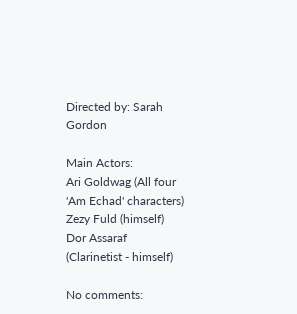Directed by: Sarah Gordon

Main Actors:
Ari Goldwag (All four 'Am Echad' characters)
Zezy Fuld (himself)
Dor Assaraf (Clarinetist - himself)

No comments: